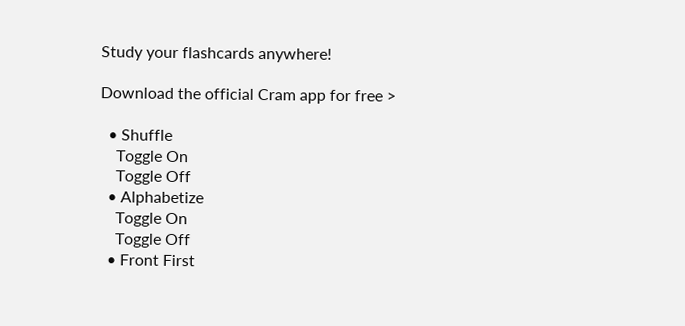Study your flashcards anywhere!

Download the official Cram app for free >

  • Shuffle
    Toggle On
    Toggle Off
  • Alphabetize
    Toggle On
    Toggle Off
  • Front First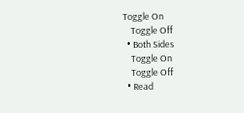Toggle On
    Toggle Off
  • Both Sides
    Toggle On
    Toggle Off
  • Read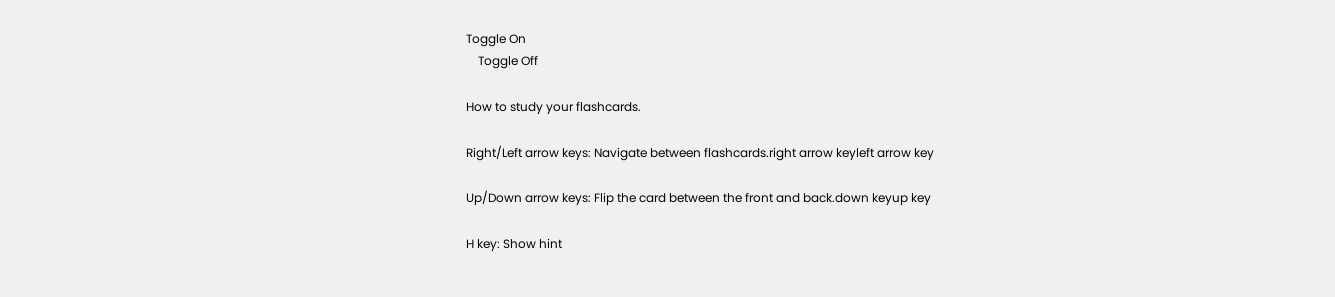Toggle On
    Toggle Off

How to study your flashcards.

Right/Left arrow keys: Navigate between flashcards.right arrow keyleft arrow key

Up/Down arrow keys: Flip the card between the front and back.down keyup key

H key: Show hint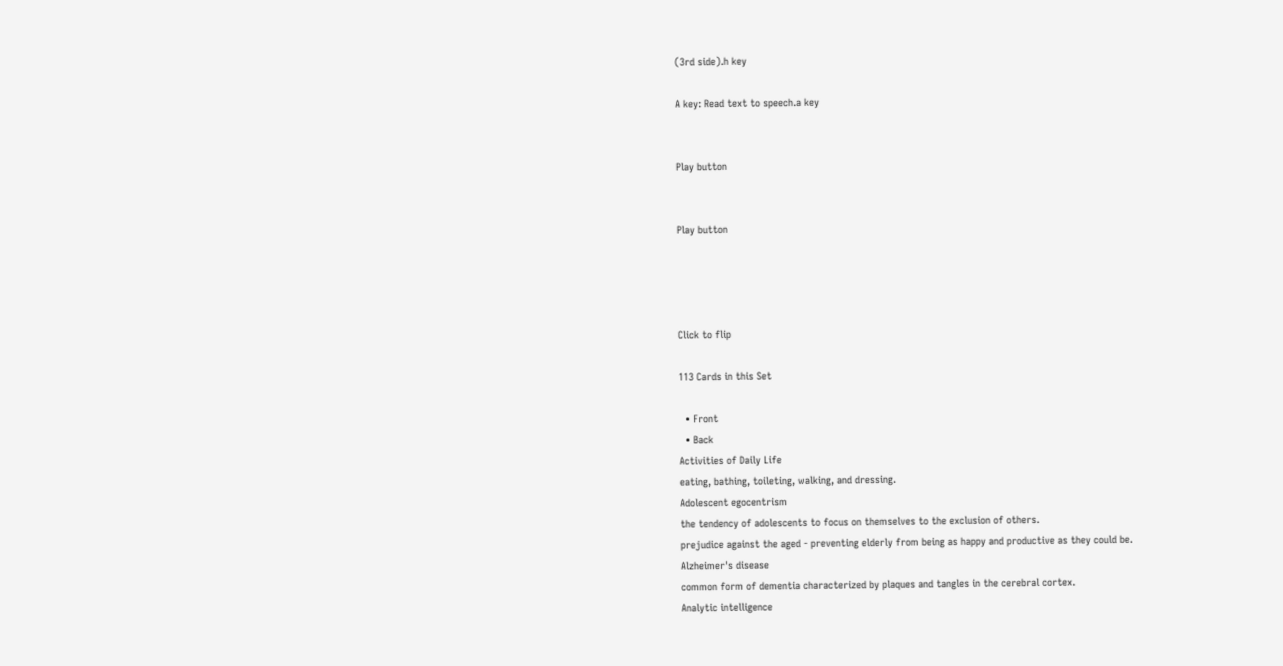(3rd side).h key

A key: Read text to speech.a key


Play button


Play button




Click to flip

113 Cards in this Set

  • Front
  • Back
Activities of Daily Life
eating, bathing, toileting, walking, and dressing.
Adolescent egocentrism
the tendency of adolescents to focus on themselves to the exclusion of others.
prejudice against the aged - preventing elderly from being as happy and productive as they could be.
Alzheimer's disease
common form of dementia characterized by plaques and tangles in the cerebral cortex.
Analytic intelligence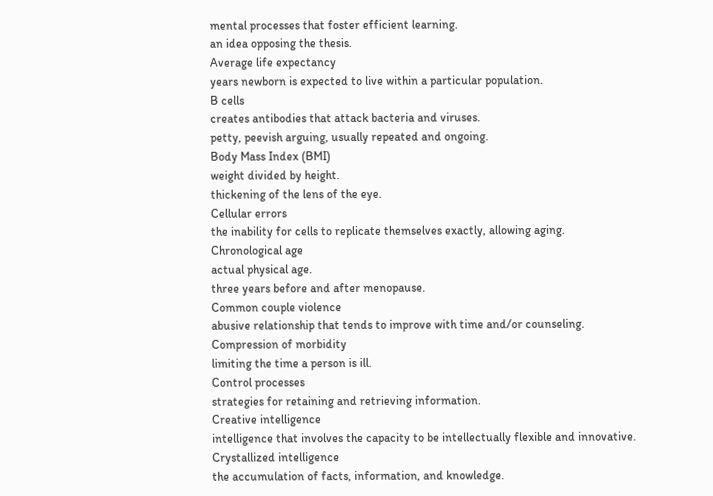mental processes that foster efficient learning.
an idea opposing the thesis.
Average life expectancy
years newborn is expected to live within a particular population.
B cells
creates antibodies that attack bacteria and viruses.
petty, peevish arguing, usually repeated and ongoing.
Body Mass Index (BMI)
weight divided by height.
thickening of the lens of the eye.
Cellular errors
the inability for cells to replicate themselves exactly, allowing aging.
Chronological age
actual physical age.
three years before and after menopause.
Common couple violence
abusive relationship that tends to improve with time and/or counseling.
Compression of morbidity
limiting the time a person is ill.
Control processes
strategies for retaining and retrieving information.
Creative intelligence
intelligence that involves the capacity to be intellectually flexible and innovative.
Crystallized intelligence
the accumulation of facts, information, and knowledge.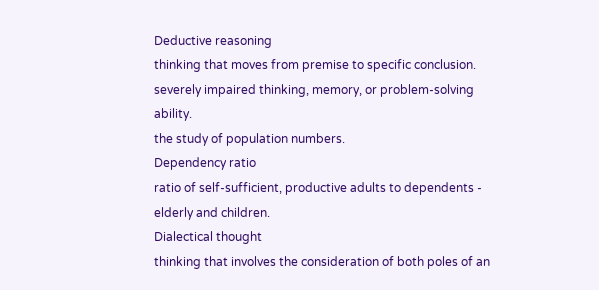Deductive reasoning
thinking that moves from premise to specific conclusion.
severely impaired thinking, memory, or problem-solving ability.
the study of population numbers.
Dependency ratio
ratio of self-sufficient, productive adults to dependents - elderly and children.
Dialectical thought
thinking that involves the consideration of both poles of an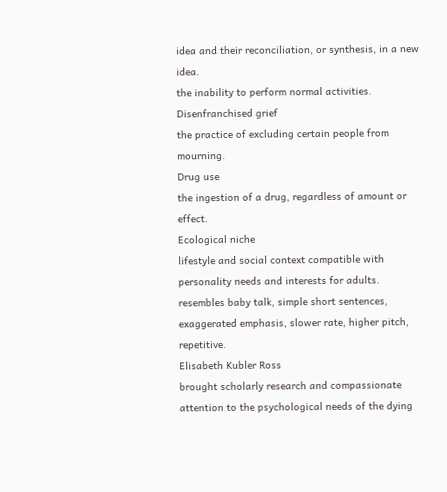idea and their reconciliation, or synthesis, in a new idea.
the inability to perform normal activities.
Disenfranchised grief
the practice of excluding certain people from mourning.
Drug use
the ingestion of a drug, regardless of amount or effect.
Ecological niche
lifestyle and social context compatible with personality needs and interests for adults.
resembles baby talk, simple short sentences, exaggerated emphasis, slower rate, higher pitch, repetitive.
Elisabeth Kubler Ross
brought scholarly research and compassionate attention to the psychological needs of the dying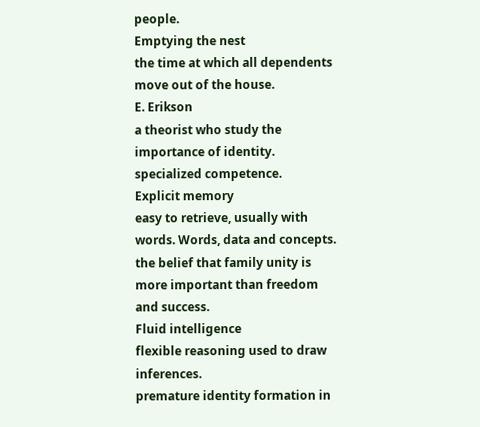people.
Emptying the nest
the time at which all dependents move out of the house.
E. Erikson
a theorist who study the importance of identity.
specialized competence.
Explicit memory
easy to retrieve, usually with words. Words, data and concepts.
the belief that family unity is more important than freedom and success.
Fluid intelligence
flexible reasoning used to draw inferences.
premature identity formation in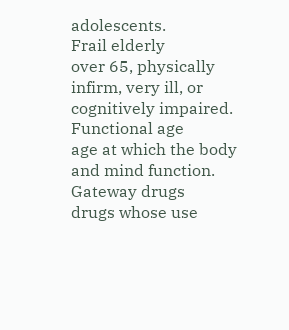adolescents.
Frail elderly
over 65, physically infirm, very ill, or cognitively impaired.
Functional age
age at which the body and mind function.
Gateway drugs
drugs whose use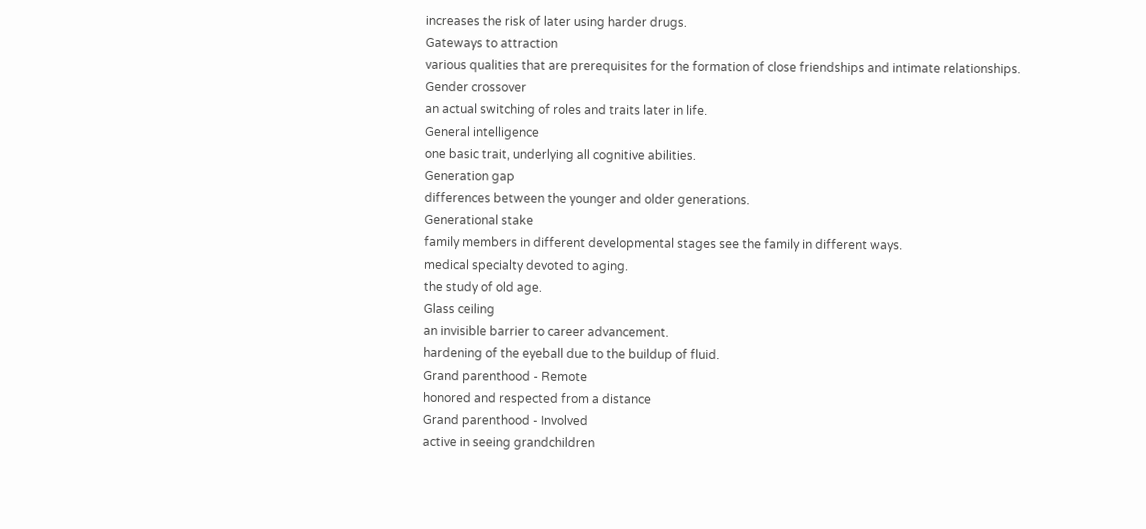increases the risk of later using harder drugs.
Gateways to attraction
various qualities that are prerequisites for the formation of close friendships and intimate relationships.
Gender crossover
an actual switching of roles and traits later in life.
General intelligence
one basic trait, underlying all cognitive abilities.
Generation gap
differences between the younger and older generations.
Generational stake
family members in different developmental stages see the family in different ways.
medical specialty devoted to aging.
the study of old age.
Glass ceiling
an invisible barrier to career advancement.
hardening of the eyeball due to the buildup of fluid.
Grand parenthood - Remote
honored and respected from a distance
Grand parenthood - Involved
active in seeing grandchildren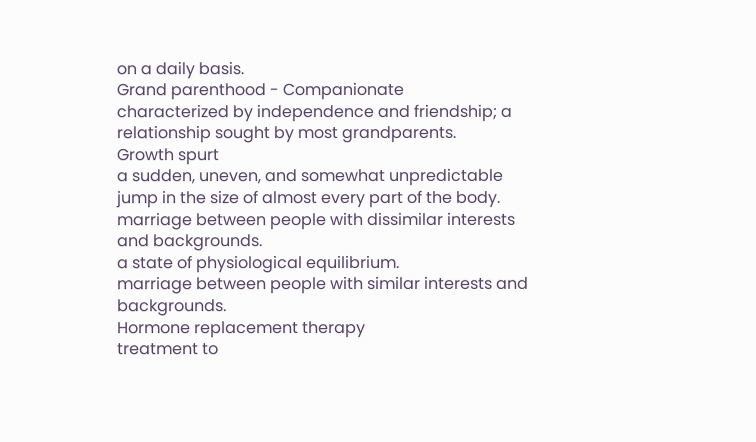on a daily basis.
Grand parenthood - Companionate
characterized by independence and friendship; a relationship sought by most grandparents.
Growth spurt
a sudden, uneven, and somewhat unpredictable jump in the size of almost every part of the body.
marriage between people with dissimilar interests and backgrounds.
a state of physiological equilibrium.
marriage between people with similar interests and backgrounds.
Hormone replacement therapy
treatment to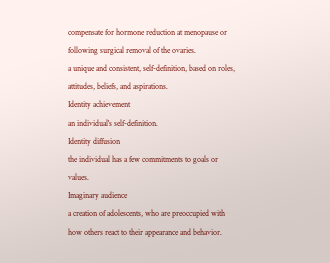compensate for hormone reduction at menopause or following surgical removal of the ovaries.
a unique and consistent, self-definition, based on roles, attitudes, beliefs, and aspirations.
Identity achievement
an individual's self-definition.
Identity diffusion
the individual has a few commitments to goals or values.
Imaginary audience
a creation of adolescents, who are preoccupied with how others react to their appearance and behavior.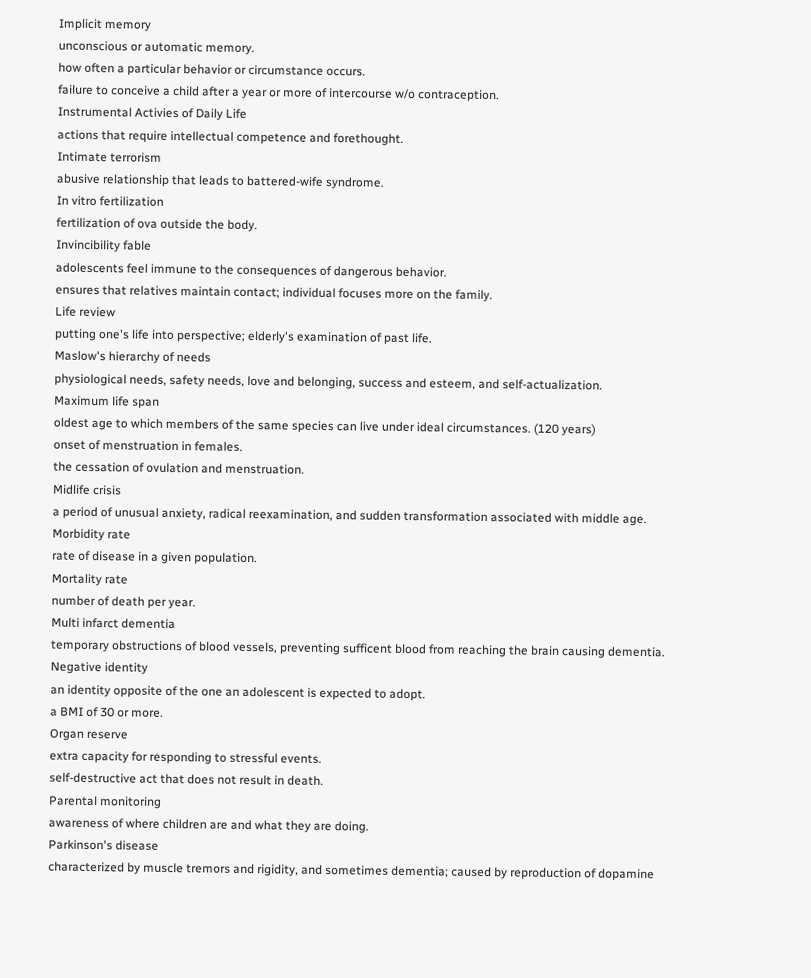Implicit memory
unconscious or automatic memory.
how often a particular behavior or circumstance occurs.
failure to conceive a child after a year or more of intercourse w/o contraception.
Instrumental Activies of Daily Life
actions that require intellectual competence and forethought.
Intimate terrorism
abusive relationship that leads to battered-wife syndrome.
In vitro fertilization
fertilization of ova outside the body.
Invincibility fable
adolescents feel immune to the consequences of dangerous behavior.
ensures that relatives maintain contact; individual focuses more on the family.
Life review
putting one's life into perspective; elderly's examination of past life.
Maslow's hierarchy of needs
physiological needs, safety needs, love and belonging, success and esteem, and self-actualization.
Maximum life span
oldest age to which members of the same species can live under ideal circumstances. (120 years)
onset of menstruation in females.
the cessation of ovulation and menstruation.
Midlife crisis
a period of unusual anxiety, radical reexamination, and sudden transformation associated with middle age.
Morbidity rate
rate of disease in a given population.
Mortality rate
number of death per year.
Multi infarct dementia
temporary obstructions of blood vessels, preventing sufficent blood from reaching the brain causing dementia.
Negative identity
an identity opposite of the one an adolescent is expected to adopt.
a BMI of 30 or more.
Organ reserve
extra capacity for responding to stressful events.
self-destructive act that does not result in death.
Parental monitoring
awareness of where children are and what they are doing.
Parkinson's disease
characterized by muscle tremors and rigidity, and sometimes dementia; caused by reproduction of dopamine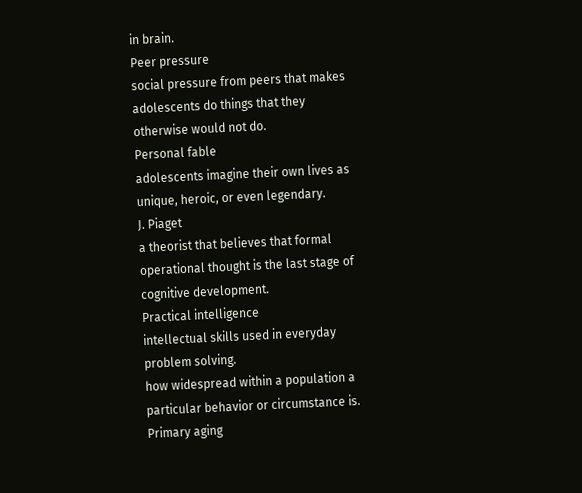in brain.
Peer pressure
social pressure from peers that makes adolescents do things that they otherwise would not do.
Personal fable
adolescents imagine their own lives as unique, heroic, or even legendary.
J. Piaget
a theorist that believes that formal operational thought is the last stage of cognitive development.
Practical intelligence
intellectual skills used in everyday problem solving.
how widespread within a population a particular behavior or circumstance is.
Primary aging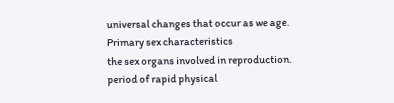universal changes that occur as we age.
Primary sex characteristics
the sex organs involved in reproduction.
period of rapid physical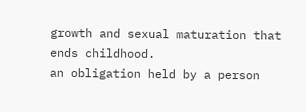growth and sexual maturation that ends childhood.
an obligation held by a person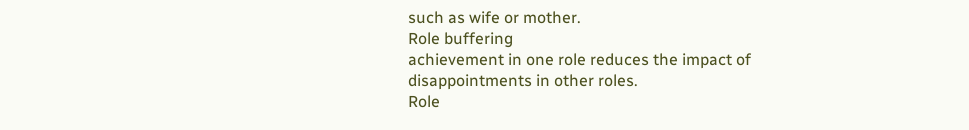such as wife or mother.
Role buffering
achievement in one role reduces the impact of disappointments in other roles.
Role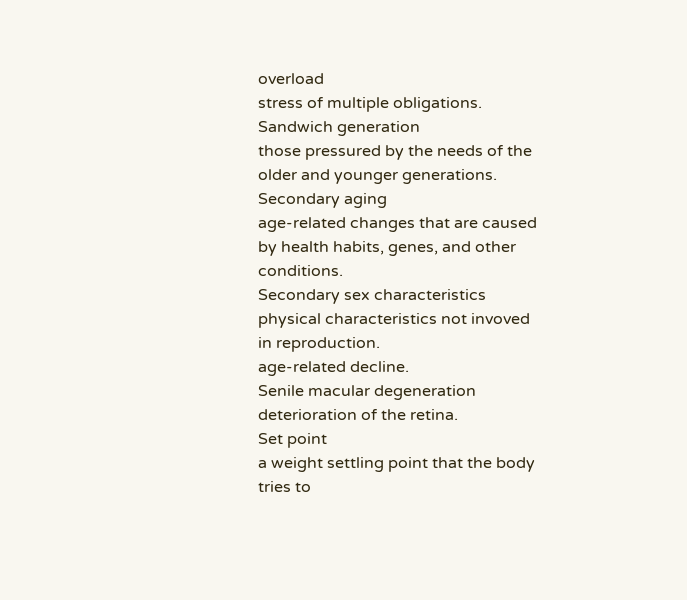overload
stress of multiple obligations.
Sandwich generation
those pressured by the needs of the older and younger generations.
Secondary aging
age-related changes that are caused by health habits, genes, and other conditions.
Secondary sex characteristics
physical characteristics not invoved in reproduction.
age-related decline.
Senile macular degeneration
deterioration of the retina.
Set point
a weight settling point that the body tries to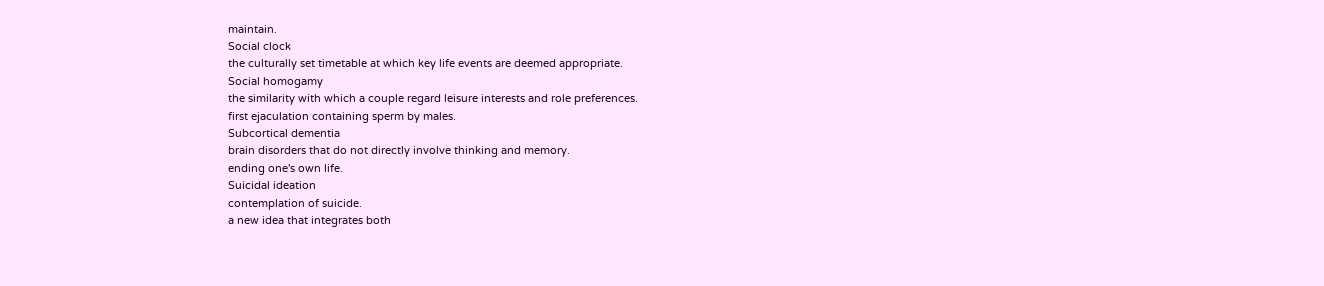maintain.
Social clock
the culturally set timetable at which key life events are deemed appropriate.
Social homogamy
the similarity with which a couple regard leisure interests and role preferences.
first ejaculation containing sperm by males.
Subcortical dementia
brain disorders that do not directly involve thinking and memory.
ending one's own life.
Suicidal ideation
contemplation of suicide.
a new idea that integrates both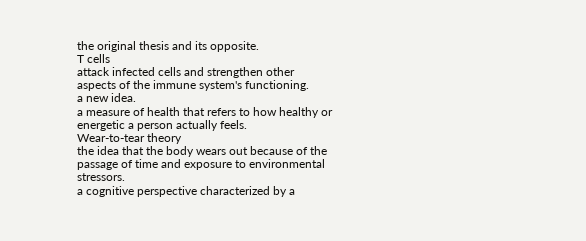the original thesis and its opposite.
T cells
attack infected cells and strengthen other aspects of the immune system's functioning.
a new idea.
a measure of health that refers to how healthy or energetic a person actually feels.
Wear-to-tear theory
the idea that the body wears out because of the passage of time and exposure to environmental stressors.
a cognitive perspective characterized by a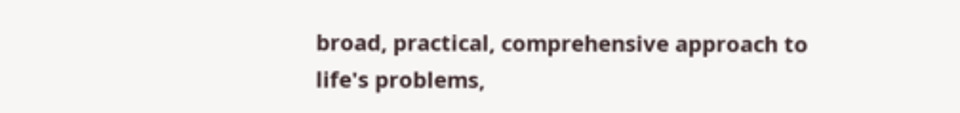broad, practical, comprehensive approach to life's problems,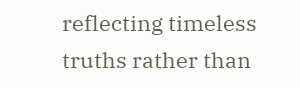reflecting timeless truths rather than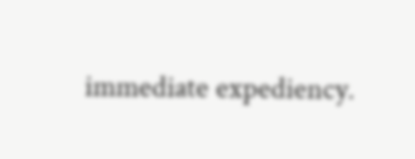immediate expediency.